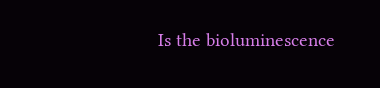Is the bioluminescence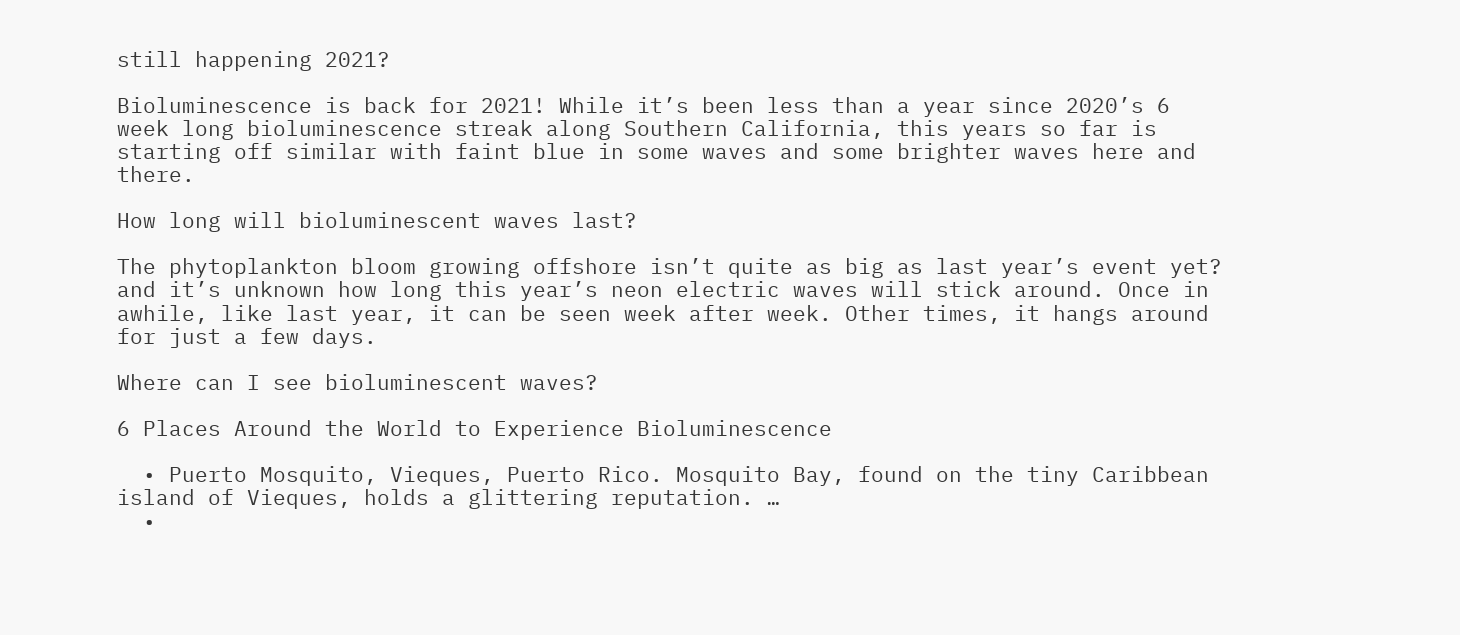still happening 2021?

Bioluminescence is back for 2021! While it’s been less than a year since 2020’s 6 week long bioluminescence streak along Southern California, this years so far is starting off similar with faint blue in some waves and some brighter waves here and there.

How long will bioluminescent waves last?

The phytoplankton bloom growing offshore isn’t quite as big as last year’s event yet? and it’s unknown how long this year’s neon electric waves will stick around. Once in awhile, like last year, it can be seen week after week. Other times, it hangs around for just a few days.

Where can I see bioluminescent waves?

6 Places Around the World to Experience Bioluminescence

  • Puerto Mosquito, Vieques, Puerto Rico. Mosquito Bay, found on the tiny Caribbean island of Vieques, holds a glittering reputation. …
  •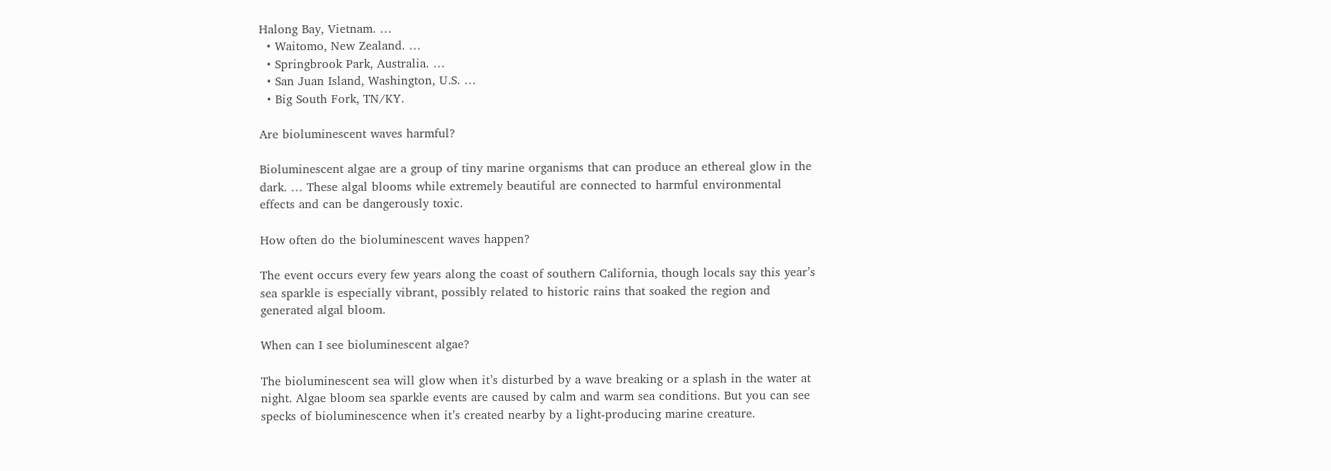Halong Bay, Vietnam. …
  • Waitomo, New Zealand. …
  • Springbrook Park, Australia. …
  • San Juan Island, Washington, U.S. …
  • Big South Fork, TN/KY.

Are bioluminescent waves harmful?

Bioluminescent algae are a group of tiny marine organisms that can produce an ethereal glow in the dark. … These algal blooms while extremely beautiful are connected to harmful environmental effects and can be dangerously toxic.

How often do the bioluminescent waves happen?

The event occurs every few years along the coast of southern California, though locals say this year’s sea sparkle is especially vibrant, possibly related to historic rains that soaked the region and generated algal bloom.

When can I see bioluminescent algae?

The bioluminescent sea will glow when it’s disturbed by a wave breaking or a splash in the water at night. Algae bloom sea sparkle events are caused by calm and warm sea conditions. But you can see specks of bioluminescence when it’s created nearby by a light-producing marine creature.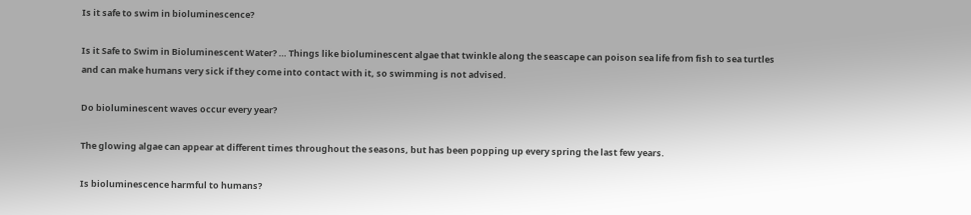Is it safe to swim in bioluminescence?

Is it Safe to Swim in Bioluminescent Water? … Things like bioluminescent algae that twinkle along the seascape can poison sea life from fish to sea turtles and can make humans very sick if they come into contact with it, so swimming is not advised.

Do bioluminescent waves occur every year?

The glowing algae can appear at different times throughout the seasons, but has been popping up every spring the last few years.

Is bioluminescence harmful to humans?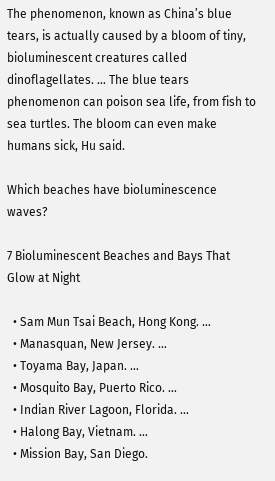The phenomenon, known as China’s blue tears, is actually caused by a bloom of tiny, bioluminescent creatures called dinoflagellates. … The blue tears phenomenon can poison sea life, from fish to sea turtles. The bloom can even make humans sick, Hu said.

Which beaches have bioluminescence waves?

7 Bioluminescent Beaches and Bays That Glow at Night

  • Sam Mun Tsai Beach, Hong Kong. …
  • Manasquan, New Jersey. …
  • Toyama Bay, Japan. …
  • Mosquito Bay, Puerto Rico. …
  • Indian River Lagoon, Florida. …
  • Halong Bay, Vietnam. …
  • Mission Bay, San Diego.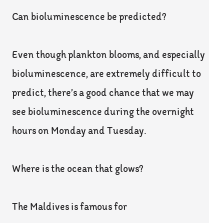Can bioluminescence be predicted?

Even though plankton blooms, and especially bioluminescence, are extremely difficult to predict, there’s a good chance that we may see bioluminescence during the overnight hours on Monday and Tuesday.

Where is the ocean that glows?

The Maldives is famous for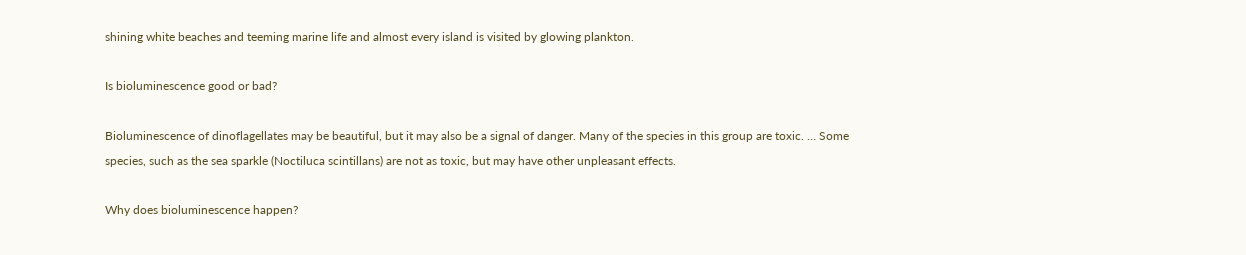shining white beaches and teeming marine life and almost every island is visited by glowing plankton.

Is bioluminescence good or bad?

Bioluminescence of dinoflagellates may be beautiful, but it may also be a signal of danger. Many of the species in this group are toxic. … Some species, such as the sea sparkle (Noctiluca scintillans) are not as toxic, but may have other unpleasant effects.

Why does bioluminescence happen?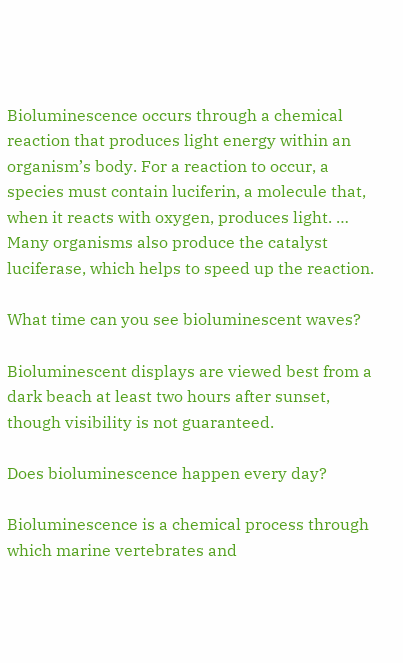Bioluminescence occurs through a chemical reaction that produces light energy within an organism’s body. For a reaction to occur, a species must contain luciferin, a molecule that, when it reacts with oxygen, produces light. … Many organisms also produce the catalyst luciferase, which helps to speed up the reaction.

What time can you see bioluminescent waves?

Bioluminescent displays are viewed best from a dark beach at least two hours after sunset, though visibility is not guaranteed.

Does bioluminescence happen every day?

Bioluminescence is a chemical process through which marine vertebrates and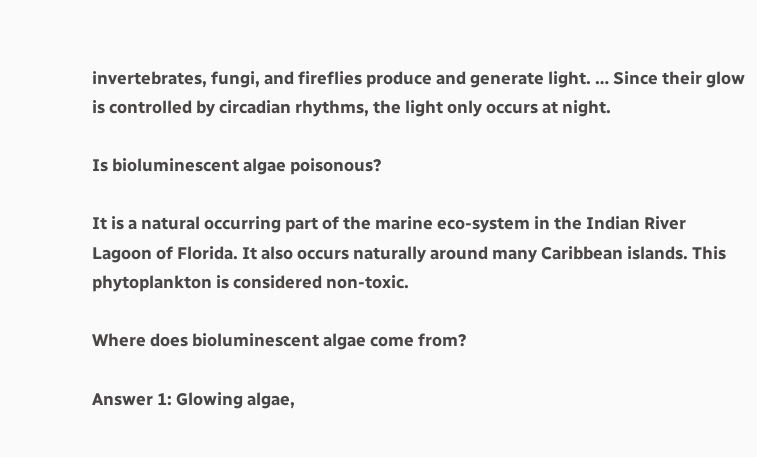invertebrates, fungi, and fireflies produce and generate light. … Since their glow is controlled by circadian rhythms, the light only occurs at night.

Is bioluminescent algae poisonous?

It is a natural occurring part of the marine eco-system in the Indian River Lagoon of Florida. It also occurs naturally around many Caribbean islands. This phytoplankton is considered non-toxic.

Where does bioluminescent algae come from?

Answer 1: Glowing algae,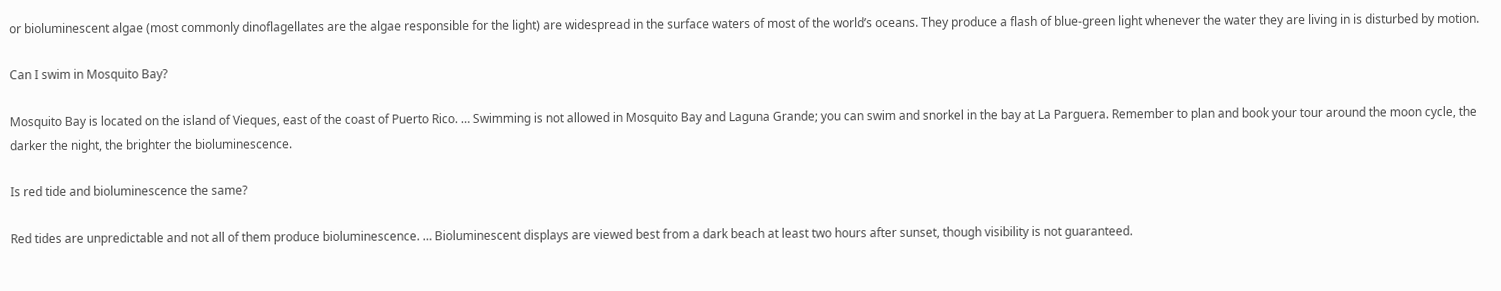or bioluminescent algae (most commonly dinoflagellates are the algae responsible for the light) are widespread in the surface waters of most of the world’s oceans. They produce a flash of blue-green light whenever the water they are living in is disturbed by motion.

Can I swim in Mosquito Bay?

Mosquito Bay is located on the island of Vieques, east of the coast of Puerto Rico. … Swimming is not allowed in Mosquito Bay and Laguna Grande; you can swim and snorkel in the bay at La Parguera. Remember to plan and book your tour around the moon cycle, the darker the night, the brighter the bioluminescence.

Is red tide and bioluminescence the same?

Red tides are unpredictable and not all of them produce bioluminescence. … Bioluminescent displays are viewed best from a dark beach at least two hours after sunset, though visibility is not guaranteed.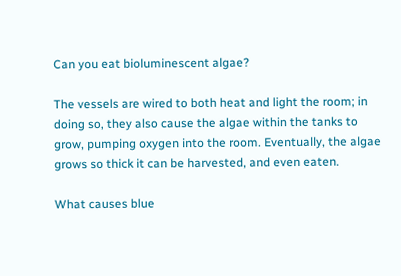Can you eat bioluminescent algae?

The vessels are wired to both heat and light the room; in doing so, they also cause the algae within the tanks to grow, pumping oxygen into the room. Eventually, the algae grows so thick it can be harvested, and even eaten.

What causes blue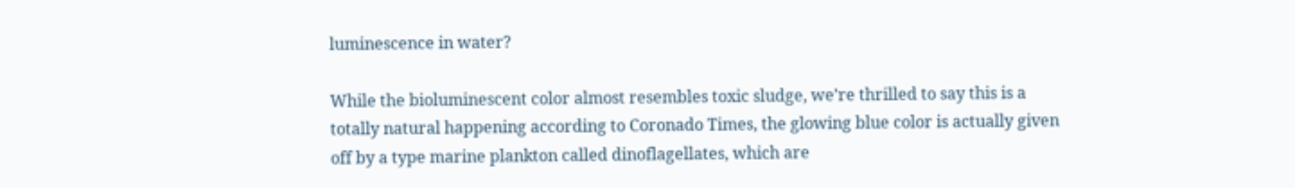luminescence in water?

While the bioluminescent color almost resembles toxic sludge, we’re thrilled to say this is a totally natural happening according to Coronado Times, the glowing blue color is actually given off by a type marine plankton called dinoflagellates, which are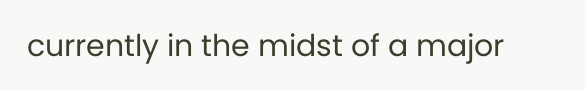currently in the midst of a major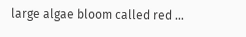large algae bloom called red …